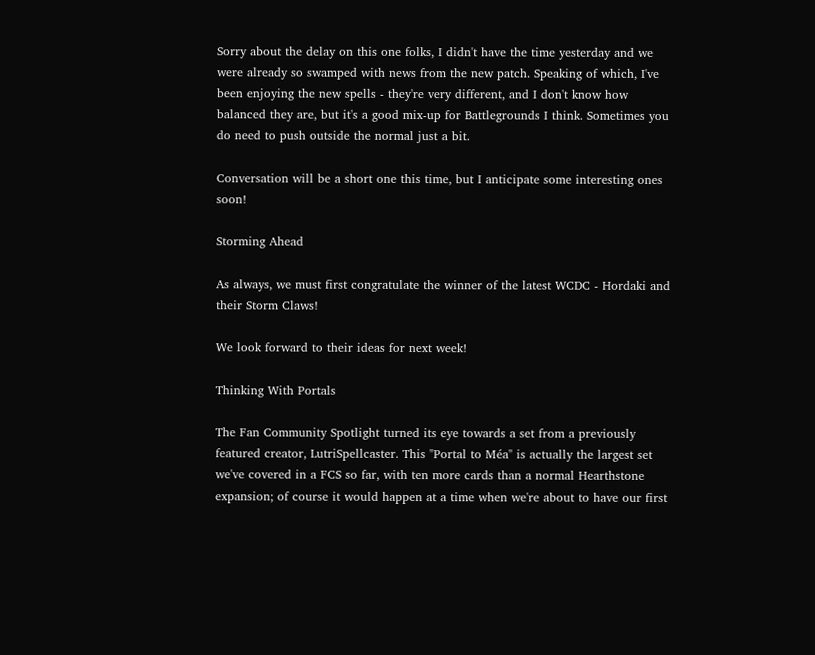Sorry about the delay on this one folks, I didn't have the time yesterday and we were already so swamped with news from the new patch. Speaking of which, I've been enjoying the new spells - they're very different, and I don't know how balanced they are, but it's a good mix-up for Battlegrounds I think. Sometimes you do need to push outside the normal just a bit.

Conversation will be a short one this time, but I anticipate some interesting ones soon!

Storming Ahead

As always, we must first congratulate the winner of the latest WCDC - Hordaki and their Storm Claws!

We look forward to their ideas for next week!

Thinking With Portals

The Fan Community Spotlight turned its eye towards a set from a previously featured creator, LutriSpellcaster. This "Portal to Méa" is actually the largest set we've covered in a FCS so far, with ten more cards than a normal Hearthstone expansion; of course it would happen at a time when we're about to have our first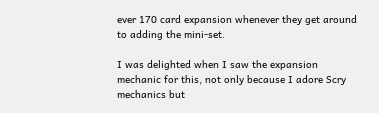ever 170 card expansion whenever they get around to adding the mini-set.

I was delighted when I saw the expansion mechanic for this, not only because I adore Scry mechanics but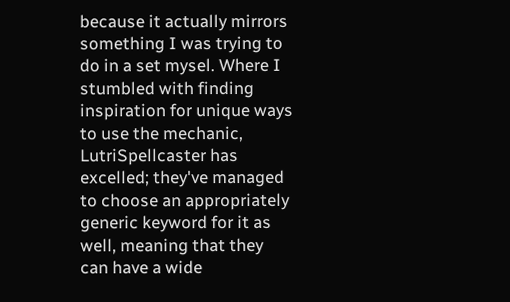because it actually mirrors something I was trying to do in a set mysel. Where I stumbled with finding inspiration for unique ways to use the mechanic, LutriSpellcaster has excelled; they've managed to choose an appropriately generic keyword for it as well, meaning that they can have a wide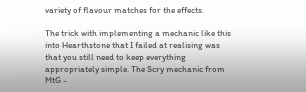variety of flavour matches for the effects.

The trick with implementing a mechanic like this into Hearthstone that I failed at realising was that you still need to keep everything appropriately simple. The Scry mechanic from MtG -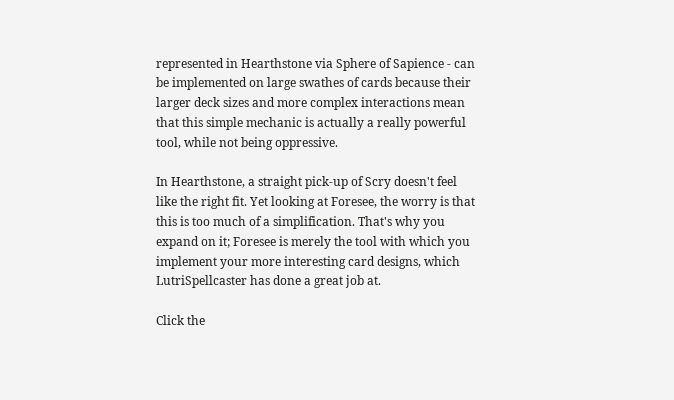represented in Hearthstone via Sphere of Sapience - can be implemented on large swathes of cards because their larger deck sizes and more complex interactions mean that this simple mechanic is actually a really powerful tool, while not being oppressive.

In Hearthstone, a straight pick-up of Scry doesn't feel like the right fit. Yet looking at Foresee, the worry is that this is too much of a simplification. That's why you expand on it; Foresee is merely the tool with which you implement your more interesting card designs, which LutriSpellcaster has done a great job at.

Click the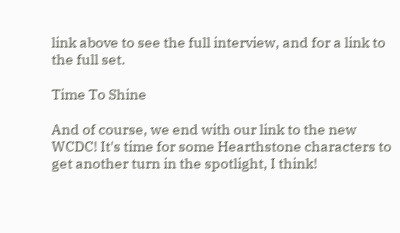link above to see the full interview, and for a link to the full set.

Time To Shine

And of course, we end with our link to the new WCDC! It's time for some Hearthstone characters to get another turn in the spotlight, I think!